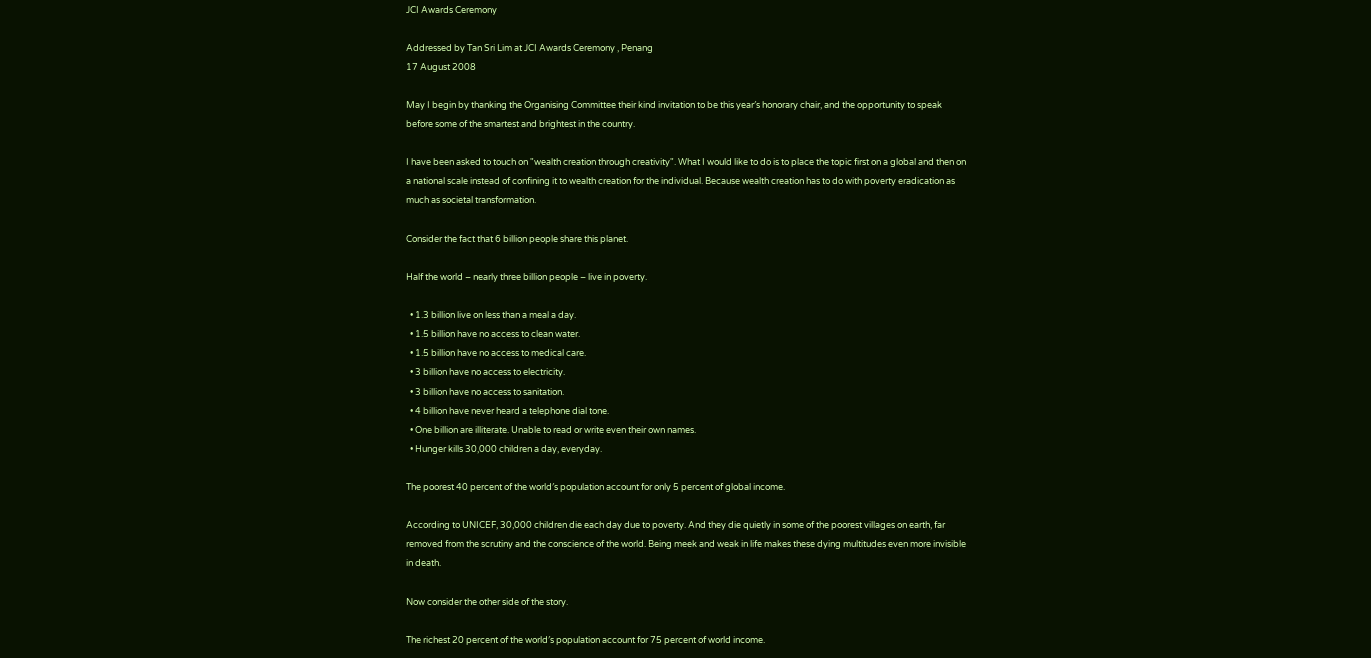JCI Awards Ceremony

Addressed by Tan Sri Lim at JCI Awards Ceremony , Penang
17 August 2008

May I begin by thanking the Organising Committee their kind invitation to be this year′s honorary chair, and the opportunity to speak before some of the smartest and brightest in the country.

I have been asked to touch on "wealth creation through creativity". What I would like to do is to place the topic first on a global and then on a national scale instead of confining it to wealth creation for the individual. Because wealth creation has to do with poverty eradication as much as societal transformation.

Consider the fact that 6 billion people share this planet.

Half the world – nearly three billion people – live in poverty.

  • 1.3 billion live on less than a meal a day.
  • 1.5 billion have no access to clean water.
  • 1.5 billion have no access to medical care.
  • 3 billion have no access to electricity.
  • 3 billion have no access to sanitation.
  • 4 billion have never heard a telephone dial tone.
  • One billion are illiterate. Unable to read or write even their own names.
  • Hunger kills 30,000 children a day, everyday.

The poorest 40 percent of the world′s population account for only 5 percent of global income.

According to UNICEF, 30,000 children die each day due to poverty. And they die quietly in some of the poorest villages on earth, far removed from the scrutiny and the conscience of the world. Being meek and weak in life makes these dying multitudes even more invisible in death.

Now consider the other side of the story.

The richest 20 percent of the world′s population account for 75 percent of world income.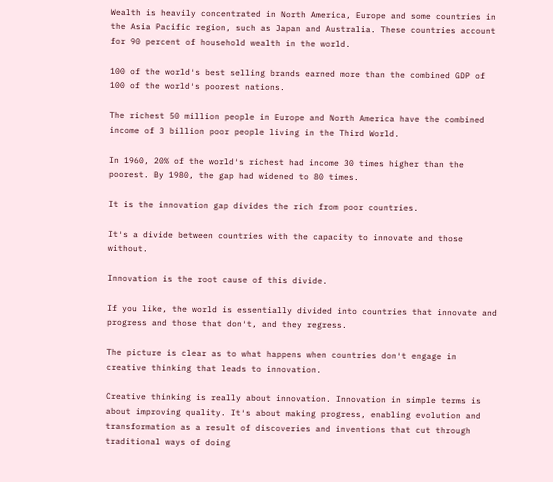Wealth is heavily concentrated in North America, Europe and some countries in the Asia Pacific region, such as Japan and Australia. These countries account for 90 percent of household wealth in the world.

100 of the world′s best selling brands earned more than the combined GDP of 100 of the world′s poorest nations.

The richest 50 million people in Europe and North America have the combined income of 3 billion poor people living in the Third World.

In 1960, 20% of the world′s richest had income 30 times higher than the poorest. By 1980, the gap had widened to 80 times.

It is the innovation gap divides the rich from poor countries.

It′s a divide between countries with the capacity to innovate and those without.

Innovation is the root cause of this divide.

If you like, the world is essentially divided into countries that innovate and progress and those that don′t, and they regress.

The picture is clear as to what happens when countries don′t engage in creative thinking that leads to innovation.

Creative thinking is really about innovation. Innovation in simple terms is about improving quality. It′s about making progress, enabling evolution and transformation as a result of discoveries and inventions that cut through traditional ways of doing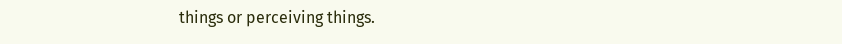things or perceiving things.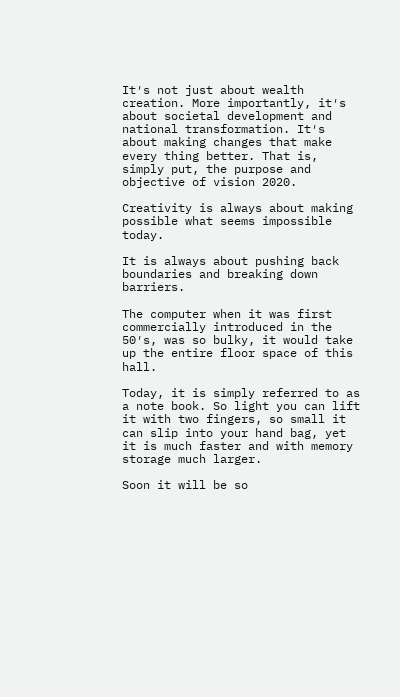It′s not just about wealth creation. More importantly, it′s about societal development and national transformation. It′s about making changes that make every thing better. That is, simply put, the purpose and objective of vision 2020.

Creativity is always about making possible what seems impossible today.

It is always about pushing back boundaries and breaking down barriers.

The computer when it was first commercially introduced in the 50′s, was so bulky, it would take up the entire floor space of this hall.

Today, it is simply referred to as a note book. So light you can lift it with two fingers, so small it can slip into your hand bag, yet it is much faster and with memory storage much larger.

Soon it will be so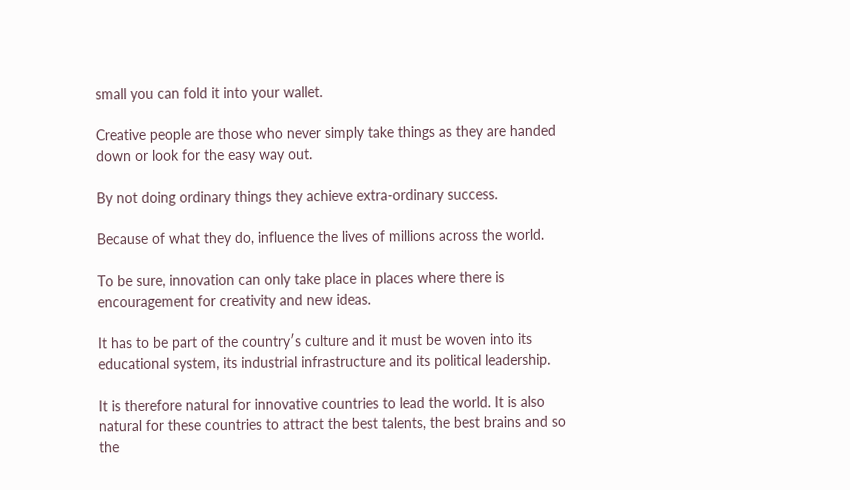small you can fold it into your wallet.

Creative people are those who never simply take things as they are handed down or look for the easy way out.

By not doing ordinary things they achieve extra-ordinary success.

Because of what they do, influence the lives of millions across the world.

To be sure, innovation can only take place in places where there is encouragement for creativity and new ideas.

It has to be part of the country′s culture and it must be woven into its educational system, its industrial infrastructure and its political leadership.

It is therefore natural for innovative countries to lead the world. It is also natural for these countries to attract the best talents, the best brains and so the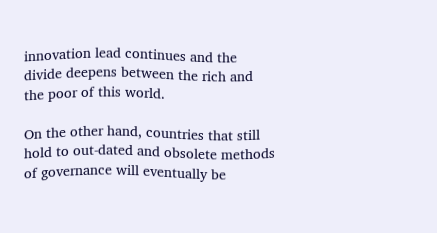innovation lead continues and the divide deepens between the rich and the poor of this world.

On the other hand, countries that still hold to out-dated and obsolete methods of governance will eventually be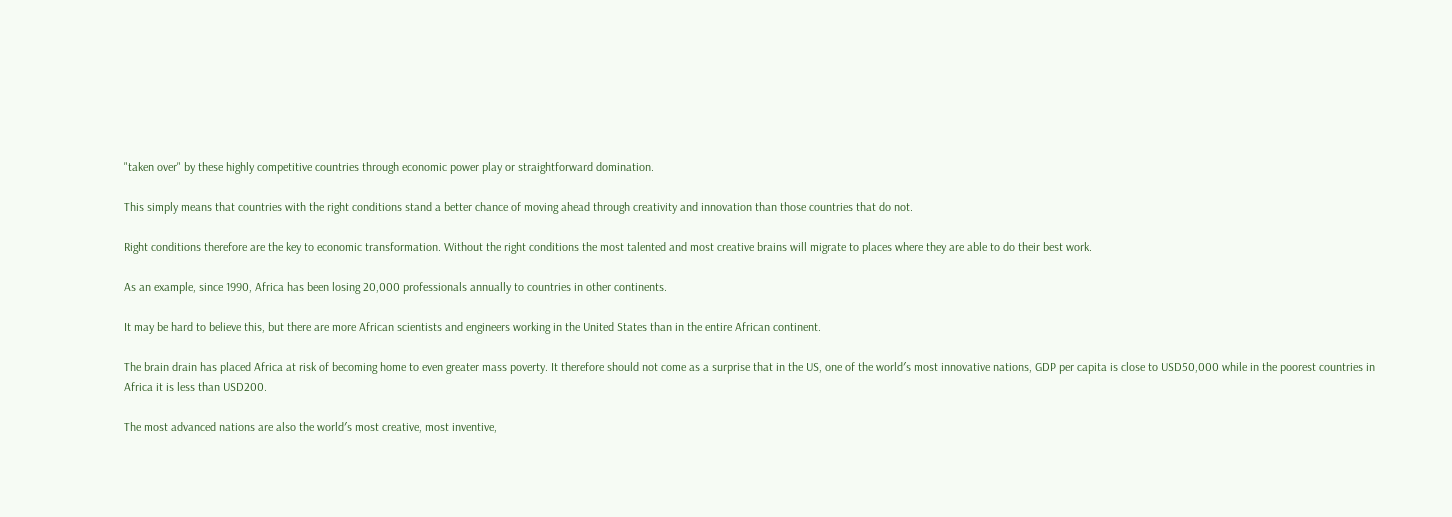"taken over" by these highly competitive countries through economic power play or straightforward domination.

This simply means that countries with the right conditions stand a better chance of moving ahead through creativity and innovation than those countries that do not.

Right conditions therefore are the key to economic transformation. Without the right conditions the most talented and most creative brains will migrate to places where they are able to do their best work.

As an example, since 1990, Africa has been losing 20,000 professionals annually to countries in other continents.

It may be hard to believe this, but there are more African scientists and engineers working in the United States than in the entire African continent.

The brain drain has placed Africa at risk of becoming home to even greater mass poverty. It therefore should not come as a surprise that in the US, one of the world′s most innovative nations, GDP per capita is close to USD50,000 while in the poorest countries in Africa it is less than USD200.

The most advanced nations are also the world′s most creative, most inventive,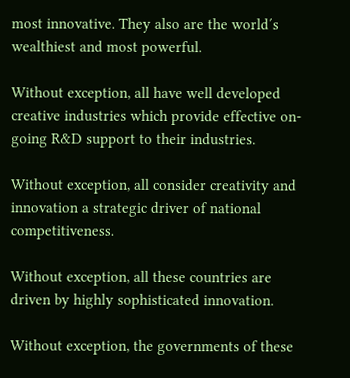most innovative. They also are the world′s wealthiest and most powerful.

Without exception, all have well developed creative industries which provide effective on-going R&D support to their industries.

Without exception, all consider creativity and innovation a strategic driver of national competitiveness.

Without exception, all these countries are driven by highly sophisticated innovation.

Without exception, the governments of these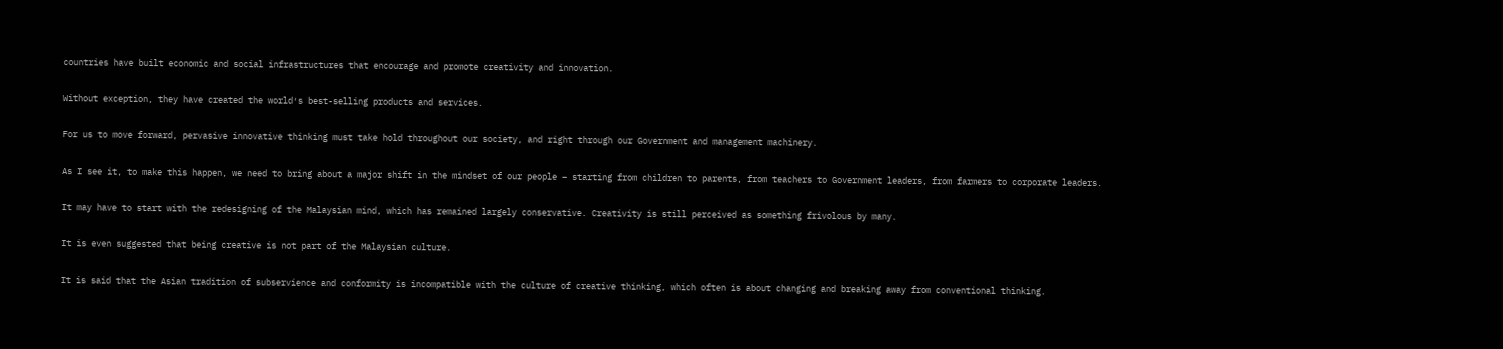countries have built economic and social infrastructures that encourage and promote creativity and innovation.

Without exception, they have created the world′s best-selling products and services.

For us to move forward, pervasive innovative thinking must take hold throughout our society, and right through our Government and management machinery.

As I see it, to make this happen, we need to bring about a major shift in the mindset of our people – starting from children to parents, from teachers to Government leaders, from farmers to corporate leaders.

It may have to start with the redesigning of the Malaysian mind, which has remained largely conservative. Creativity is still perceived as something frivolous by many.

It is even suggested that being creative is not part of the Malaysian culture.

It is said that the Asian tradition of subservience and conformity is incompatible with the culture of creative thinking, which often is about changing and breaking away from conventional thinking.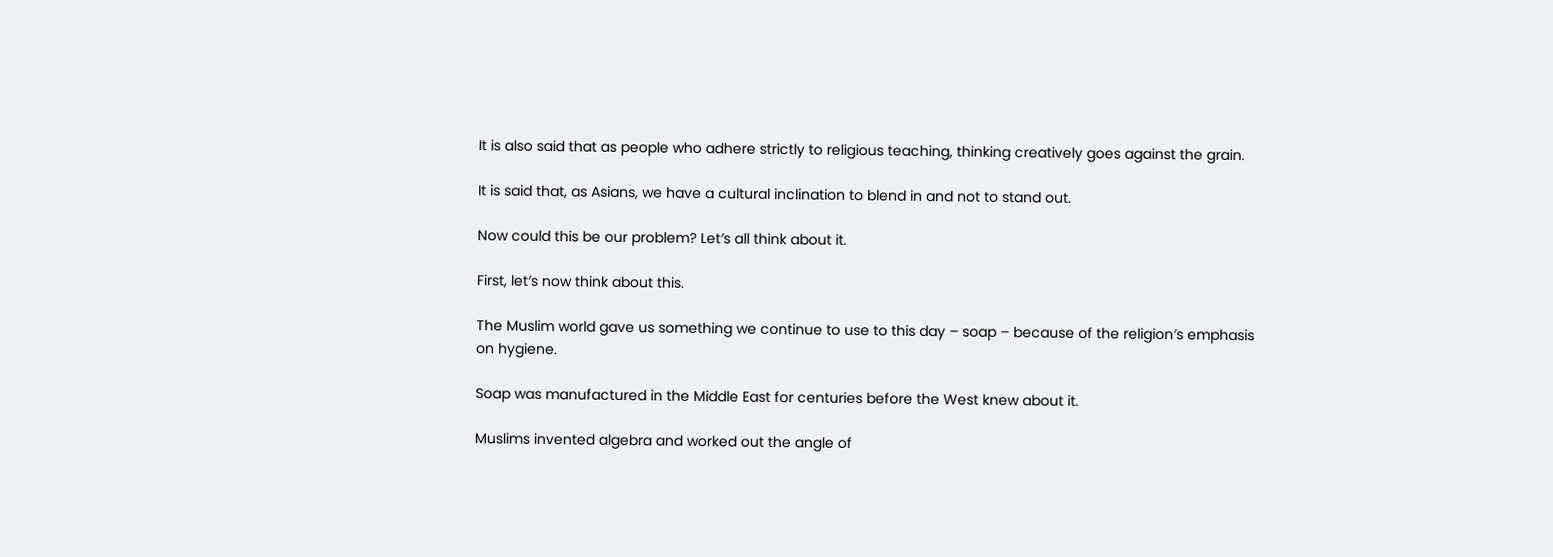It is also said that as people who adhere strictly to religious teaching, thinking creatively goes against the grain.

It is said that, as Asians, we have a cultural inclination to blend in and not to stand out.

Now could this be our problem? Let′s all think about it.

First, let′s now think about this.

The Muslim world gave us something we continue to use to this day – soap – because of the religion′s emphasis on hygiene.

Soap was manufactured in the Middle East for centuries before the West knew about it.

Muslims invented algebra and worked out the angle of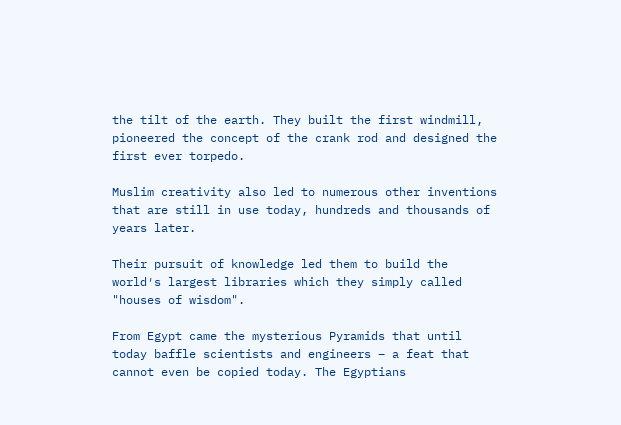the tilt of the earth. They built the first windmill, pioneered the concept of the crank rod and designed the first ever torpedo.

Muslim creativity also led to numerous other inventions that are still in use today, hundreds and thousands of years later.

Their pursuit of knowledge led them to build the world′s largest libraries which they simply called "houses of wisdom".

From Egypt came the mysterious Pyramids that until today baffle scientists and engineers – a feat that cannot even be copied today. The Egyptians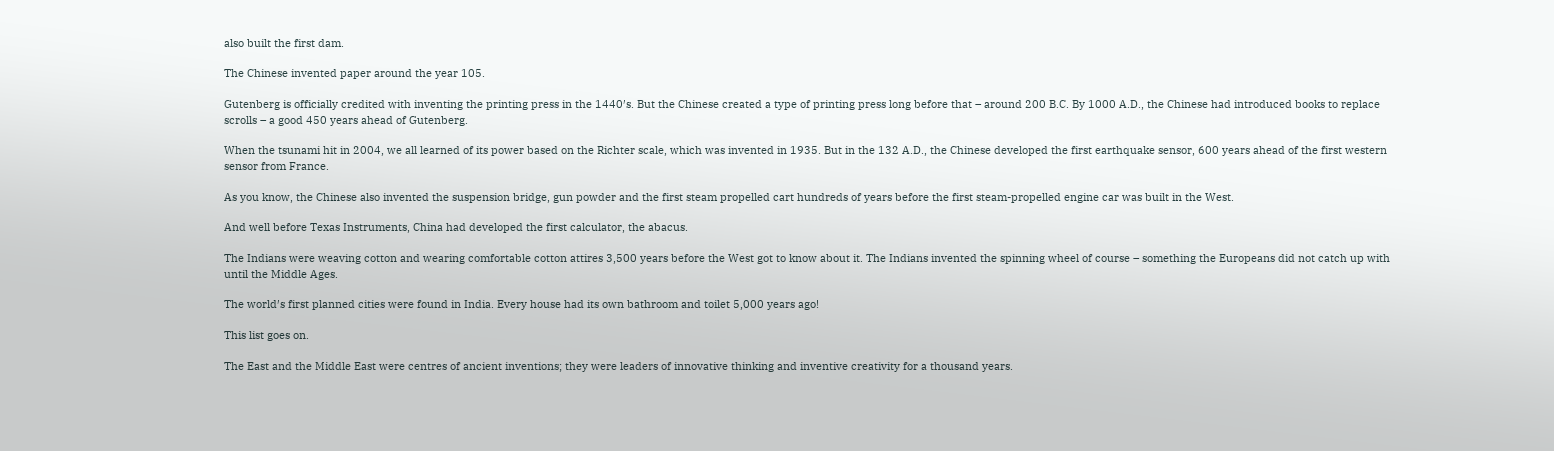also built the first dam.

The Chinese invented paper around the year 105.

Gutenberg is officially credited with inventing the printing press in the 1440′s. But the Chinese created a type of printing press long before that – around 200 B.C. By 1000 A.D., the Chinese had introduced books to replace scrolls – a good 450 years ahead of Gutenberg.

When the tsunami hit in 2004, we all learned of its power based on the Richter scale, which was invented in 1935. But in the 132 A.D., the Chinese developed the first earthquake sensor, 600 years ahead of the first western sensor from France.

As you know, the Chinese also invented the suspension bridge, gun powder and the first steam propelled cart hundreds of years before the first steam-propelled engine car was built in the West.

And well before Texas Instruments, China had developed the first calculator, the abacus.

The Indians were weaving cotton and wearing comfortable cotton attires 3,500 years before the West got to know about it. The Indians invented the spinning wheel of course – something the Europeans did not catch up with until the Middle Ages.

The world′s first planned cities were found in India. Every house had its own bathroom and toilet 5,000 years ago!

This list goes on.

The East and the Middle East were centres of ancient inventions; they were leaders of innovative thinking and inventive creativity for a thousand years.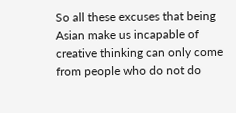So all these excuses that being Asian make us incapable of creative thinking can only come from people who do not do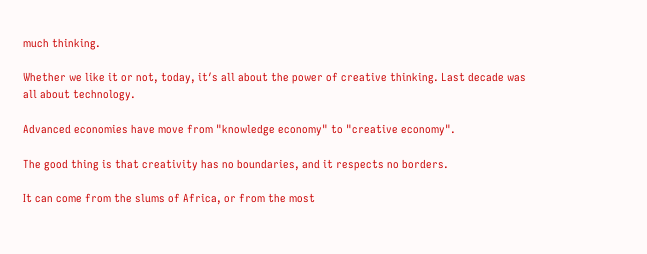much thinking.

Whether we like it or not, today, it′s all about the power of creative thinking. Last decade was all about technology.

Advanced economies have move from "knowledge economy" to "creative economy".

The good thing is that creativity has no boundaries, and it respects no borders.

It can come from the slums of Africa, or from the most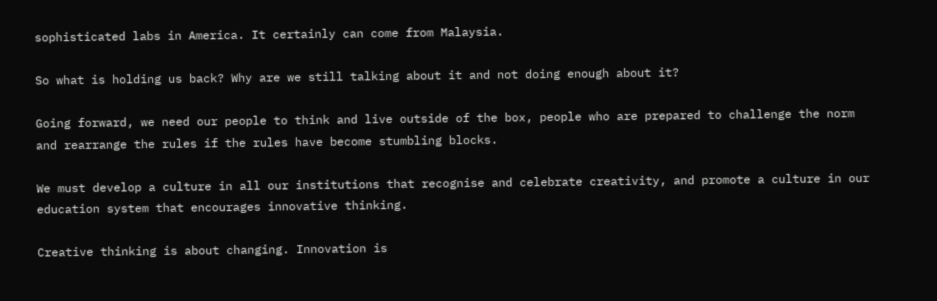sophisticated labs in America. It certainly can come from Malaysia.

So what is holding us back? Why are we still talking about it and not doing enough about it?

Going forward, we need our people to think and live outside of the box, people who are prepared to challenge the norm and rearrange the rules if the rules have become stumbling blocks.

We must develop a culture in all our institutions that recognise and celebrate creativity, and promote a culture in our education system that encourages innovative thinking.

Creative thinking is about changing. Innovation is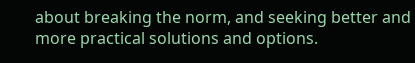about breaking the norm, and seeking better and more practical solutions and options.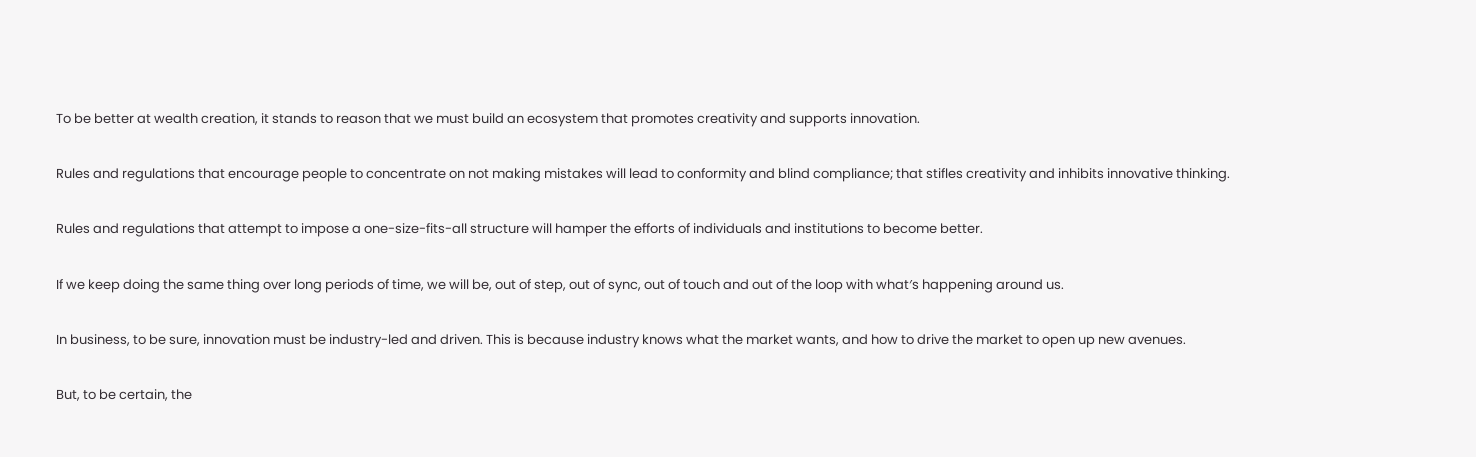To be better at wealth creation, it stands to reason that we must build an ecosystem that promotes creativity and supports innovation.

Rules and regulations that encourage people to concentrate on not making mistakes will lead to conformity and blind compliance; that stifles creativity and inhibits innovative thinking.

Rules and regulations that attempt to impose a one-size-fits-all structure will hamper the efforts of individuals and institutions to become better.

If we keep doing the same thing over long periods of time, we will be, out of step, out of sync, out of touch and out of the loop with what′s happening around us.

In business, to be sure, innovation must be industry-led and driven. This is because industry knows what the market wants, and how to drive the market to open up new avenues.

But, to be certain, the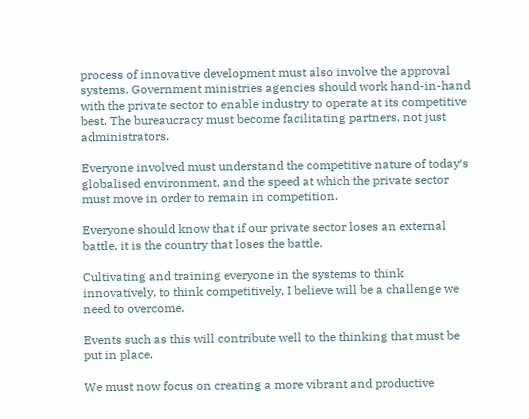process of innovative development must also involve the approval systems. Government ministries agencies should work hand-in-hand with the private sector to enable industry to operate at its competitive best. The bureaucracy must become facilitating partners, not just administrators.

Everyone involved must understand the competitive nature of today′s globalised environment, and the speed at which the private sector must move in order to remain in competition.

Everyone should know that if our private sector loses an external battle, it is the country that loses the battle.

Cultivating and training everyone in the systems to think innovatively, to think competitively, I believe will be a challenge we need to overcome.

Events such as this will contribute well to the thinking that must be put in place.

We must now focus on creating a more vibrant and productive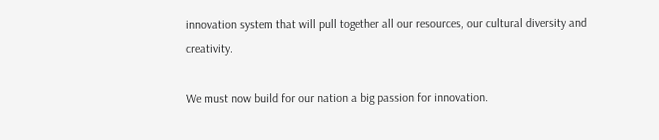innovation system that will pull together all our resources, our cultural diversity and creativity.

We must now build for our nation a big passion for innovation.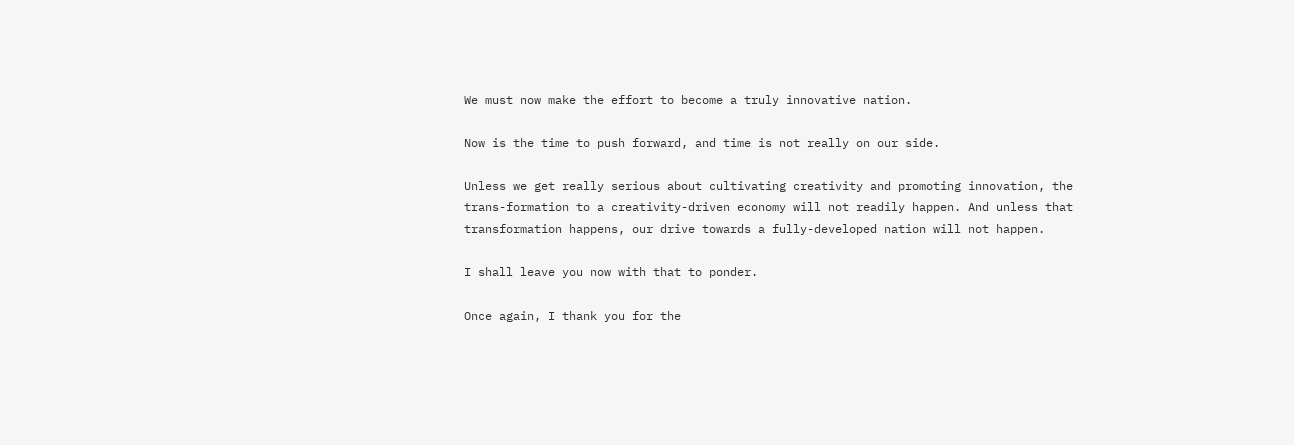We must now make the effort to become a truly innovative nation.

Now is the time to push forward, and time is not really on our side.

Unless we get really serious about cultivating creativity and promoting innovation, the trans-formation to a creativity-driven economy will not readily happen. And unless that transformation happens, our drive towards a fully-developed nation will not happen.

I shall leave you now with that to ponder.

Once again, I thank you for the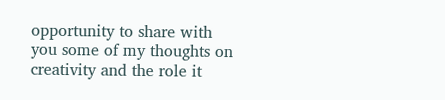opportunity to share with you some of my thoughts on creativity and the role it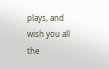plays, and wish you all the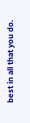best in all that you do.